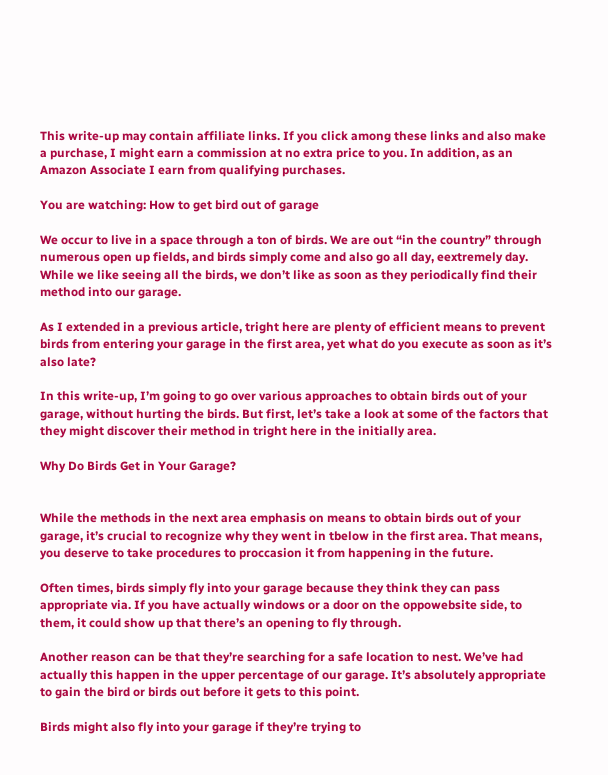This write-up may contain affiliate links. If you click among these links and also make a purchase, I might earn a commission at no extra price to you. In addition, as an Amazon Associate I earn from qualifying purchases.

You are watching: How to get bird out of garage

We occur to live in a space through a ton of birds. We are out “in the country” through numerous open up fields, and birds simply come and also go all day, eextremely day. While we like seeing all the birds, we don’t like as soon as they periodically find their method into our garage.

As I extended in a previous article, tright here are plenty of efficient means to prevent birds from entering your garage in the first area, yet what do you execute as soon as it’s also late?

In this write-up, I’m going to go over various approaches to obtain birds out of your garage, without hurting the birds. But first, let’s take a look at some of the factors that they might discover their method in tright here in the initially area.

Why Do Birds Get in Your Garage?


While the methods in the next area emphasis on means to obtain birds out of your garage, it’s crucial to recognize why they went in tbelow in the first area. That means, you deserve to take procedures to proccasion it from happening in the future.

Often times, birds simply fly into your garage because they think they can pass appropriate via. If you have actually windows or a door on the oppowebsite side, to them, it could show up that there’s an opening to fly through.

Another reason can be that they’re searching for a safe location to nest. We’ve had actually this happen in the upper percentage of our garage. It’s absolutely appropriate to gain the bird or birds out before it gets to this point.

Birds might also fly into your garage if they’re trying to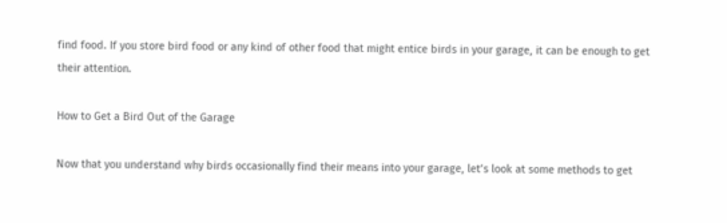find food. If you store bird food or any kind of other food that might entice birds in your garage, it can be enough to get their attention.

How to Get a Bird Out of the Garage

Now that you understand why birds occasionally find their means into your garage, let’s look at some methods to get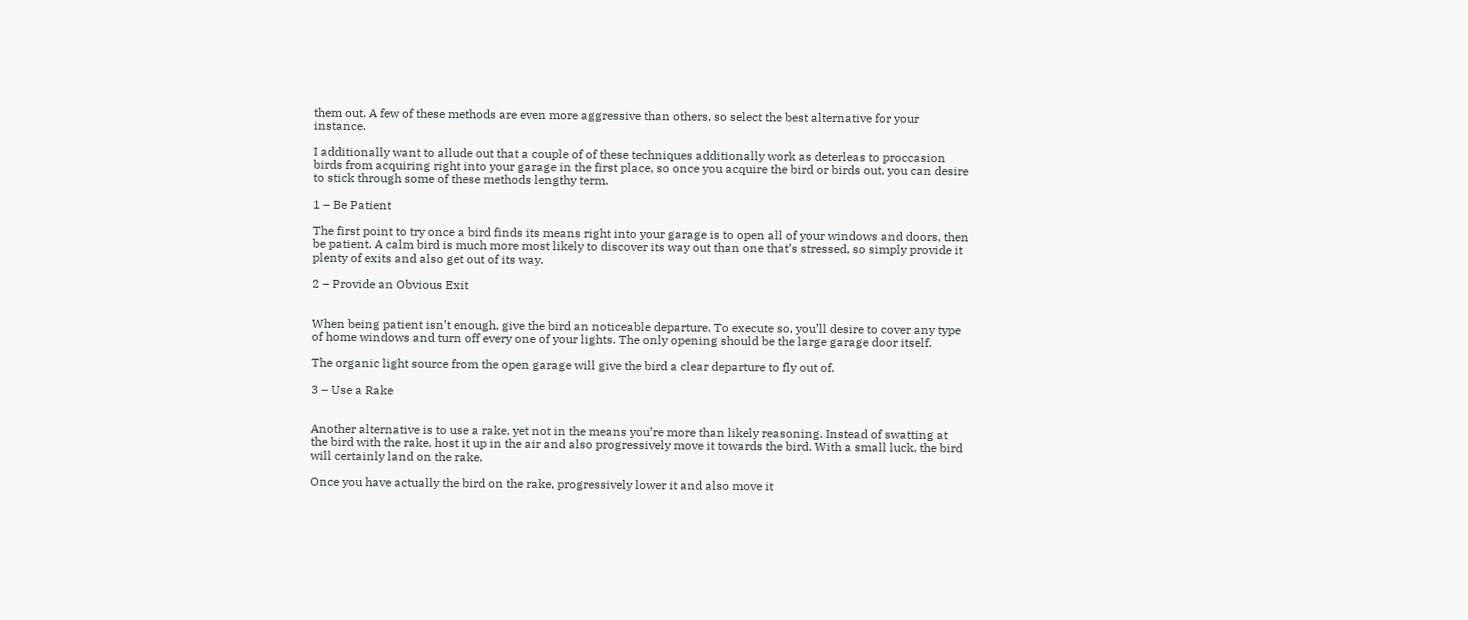them out. A few of these methods are even more aggressive than others, so select the best alternative for your instance.

I additionally want to allude out that a couple of of these techniques additionally work as deterleas to proccasion birds from acquiring right into your garage in the first place, so once you acquire the bird or birds out, you can desire to stick through some of these methods lengthy term.

1 – Be Patient

The first point to try once a bird finds its means right into your garage is to open all of your windows and doors, then be patient. A calm bird is much more most likely to discover its way out than one that’s stressed, so simply provide it plenty of exits and also get out of its way.

2 – Provide an Obvious Exit


When being patient isn’t enough, give the bird an noticeable departure. To execute so, you’ll desire to cover any type of home windows and turn off every one of your lights. The only opening should be the large garage door itself.

The organic light source from the open garage will give the bird a clear departure to fly out of.

3 – Use a Rake


Another alternative is to use a rake, yet not in the means you’re more than likely reasoning. Instead of swatting at the bird with the rake, host it up in the air and also progressively move it towards the bird. With a small luck, the bird will certainly land on the rake.

Once you have actually the bird on the rake, progressively lower it and also move it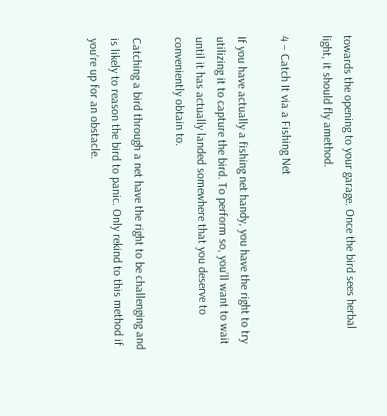towards the opening to your garage. Once the bird sees herbal light, it should fly amethod.

4 – Catch It via a Fishing Net

If you have actually a fishing net handy, you have the right to try utilizing it to capture the bird. To perform so, you’ll want to wait until it has actually landed somewhere that you deserve to conveniently obtain to.

Catching a bird through a net have the right to be challenging and is likely to reason the bird to panic. Only rekind to this method if you’re up for an obstacle.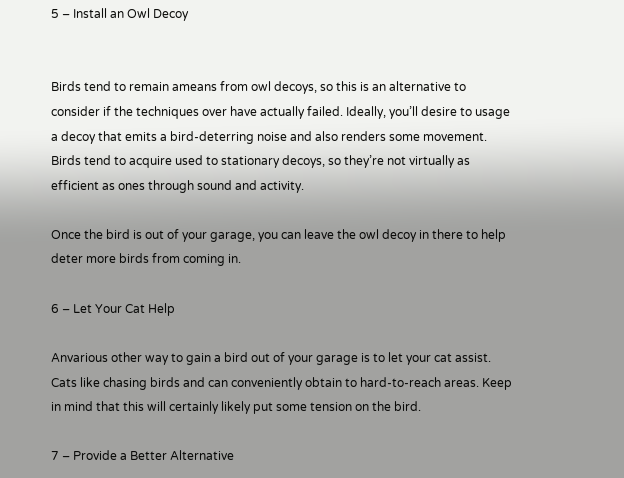5 – Install an Owl Decoy


Birds tend to remain ameans from owl decoys, so this is an alternative to consider if the techniques over have actually failed. Ideally, you’ll desire to usage a decoy that emits a bird-deterring noise and also renders some movement. Birds tend to acquire used to stationary decoys, so they’re not virtually as efficient as ones through sound and activity.

Once the bird is out of your garage, you can leave the owl decoy in there to help deter more birds from coming in.

6 – Let Your Cat Help

Anvarious other way to gain a bird out of your garage is to let your cat assist. Cats like chasing birds and can conveniently obtain to hard-to-reach areas. Keep in mind that this will certainly likely put some tension on the bird.

7 – Provide a Better Alternative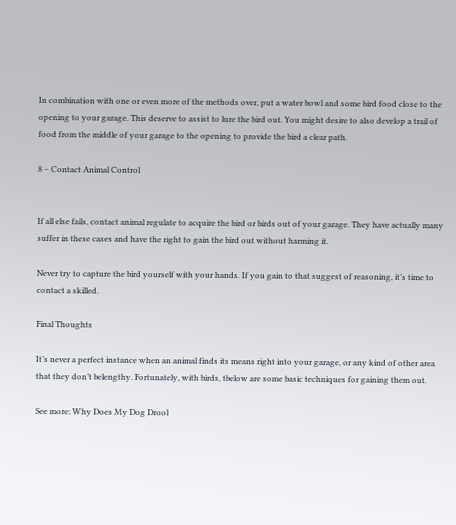In combination with one or even more of the methods over, put a water bowl and some bird food close to the opening to your garage. This deserve to assist to lure the bird out. You might desire to also develop a trail of food from the middle of your garage to the opening to provide the bird a clear path.

8 – Contact Animal Control


If all else fails, contact animal regulate to acquire the bird or birds out of your garage. They have actually many suffer in these cases and have the right to gain the bird out without harming it.

Never try to capture the bird yourself with your hands. If you gain to that suggest of reasoning, it’s time to contact a skilled.

Final Thoughts

It’s never a perfect instance when an animal finds its means right into your garage, or any kind of other area that they don’t belengthy. Fortunately, with birds, tbelow are some basic techniques for gaining them out.

See more: Why Does My Dog Drool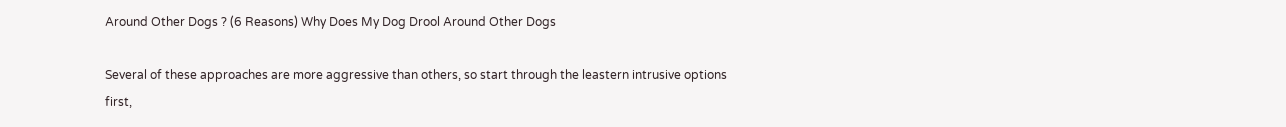Around Other Dogs ? (6 Reasons) Why Does My Dog Drool Around Other Dogs

Several of these approaches are more aggressive than others, so start through the leastern intrusive options first,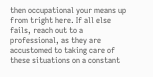then occupational your means up from tright here. If all else fails, reach out to a professional, as they are accustomed to taking care of these situations on a constant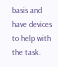basis and have devices to help with the task.